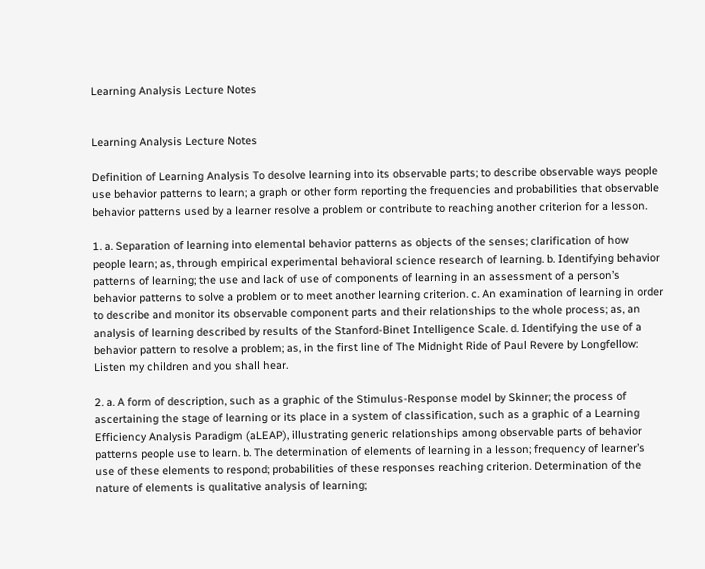Learning Analysis Lecture Notes


Learning Analysis Lecture Notes

Definition of Learning Analysis To desolve learning into its observable parts; to describe observable ways people use behavior patterns to learn; a graph or other form reporting the frequencies and probabilities that observable behavior patterns used by a learner resolve a problem or contribute to reaching another criterion for a lesson.

1. a. Separation of learning into elemental behavior patterns as objects of the senses; clarification of how people learn; as, through empirical experimental behavioral science research of learning. b. Identifying behavior patterns of learning; the use and lack of use of components of learning in an assessment of a person’s behavior patterns to solve a problem or to meet another learning criterion. c. An examination of learning in order to describe and monitor its observable component parts and their relationships to the whole process; as, an analysis of learning described by results of the Stanford-Binet Intelligence Scale. d. Identifying the use of a behavior pattern to resolve a problem; as, in the first line of The Midnight Ride of Paul Revere by Longfellow: Listen my children and you shall hear.

2. a. A form of description, such as a graphic of the Stimulus-Response model by Skinner; the process of ascertaining the stage of learning or its place in a system of classification, such as a graphic of a Learning Efficiency Analysis Paradigm (aLEAP), illustrating generic relationships among observable parts of behavior patterns people use to learn. b. The determination of elements of learning in a lesson; frequency of learner’s use of these elements to respond; probabilities of these responses reaching criterion. Determination of the nature of elements is qualitative analysis of learning;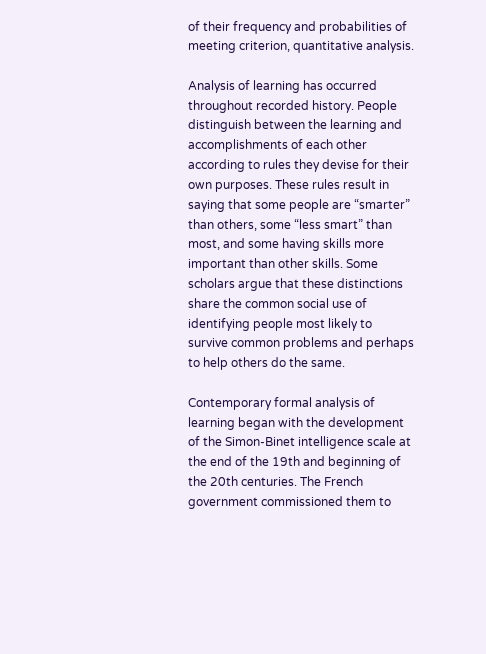of their frequency and probabilities of meeting criterion, quantitative analysis.

Analysis of learning has occurred throughout recorded history. People distinguish between the learning and accomplishments of each other according to rules they devise for their own purposes. These rules result in saying that some people are “smarter” than others, some “less smart” than most, and some having skills more important than other skills. Some scholars argue that these distinctions share the common social use of identifying people most likely to survive common problems and perhaps to help others do the same.

Contemporary formal analysis of learning began with the development of the Simon-Binet intelligence scale at the end of the 19th and beginning of the 20th centuries. The French government commissioned them to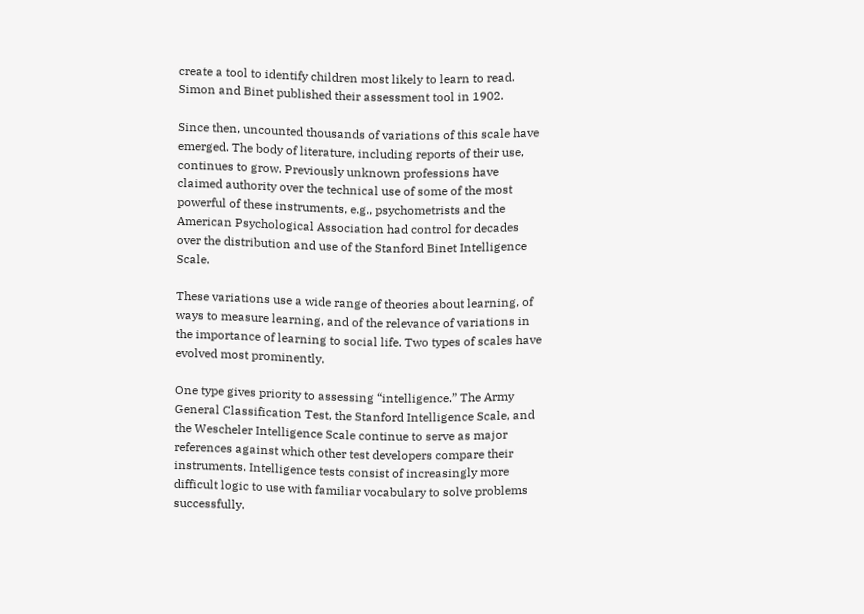create a tool to identify children most likely to learn to read. Simon and Binet published their assessment tool in 1902.

Since then, uncounted thousands of variations of this scale have emerged. The body of literature, including reports of their use, continues to grow. Previously unknown professions have claimed authority over the technical use of some of the most powerful of these instruments, e.g., psychometrists and the American Psychological Association had control for decades over the distribution and use of the Stanford Binet Intelligence Scale.

These variations use a wide range of theories about learning, of ways to measure learning, and of the relevance of variations in the importance of learning to social life. Two types of scales have evolved most prominently.

One type gives priority to assessing “intelligence.” The Army General Classification Test, the Stanford Intelligence Scale, and the Wescheler Intelligence Scale continue to serve as major references against which other test developers compare their instruments. Intelligence tests consist of increasingly more difficult logic to use with familiar vocabulary to solve problems successfully.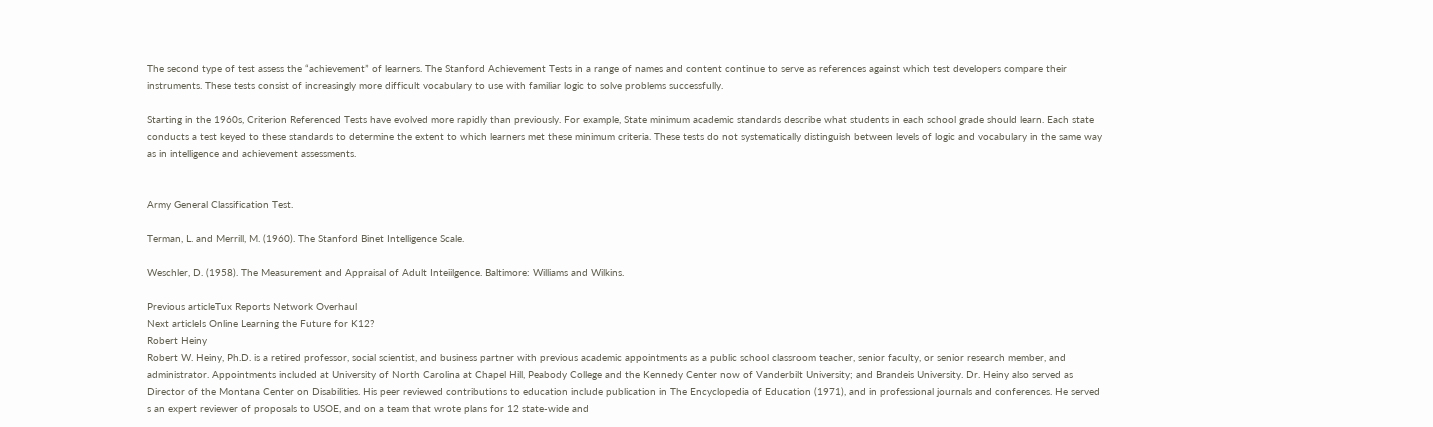The second type of test assess the “achievement” of learners. The Stanford Achievement Tests in a range of names and content continue to serve as references against which test developers compare their instruments. These tests consist of increasingly more difficult vocabulary to use with familiar logic to solve problems successfully.

Starting in the 1960s, Criterion Referenced Tests have evolved more rapidly than previously. For example, State minimum academic standards describe what students in each school grade should learn. Each state conducts a test keyed to these standards to determine the extent to which learners met these minimum criteria. These tests do not systematically distinguish between levels of logic and vocabulary in the same way as in intelligence and achievement assessments.


Army General Classification Test.

Terman, L. and Merrill, M. (1960). The Stanford Binet Intelligence Scale.

Weschler, D. (1958). The Measurement and Appraisal of Adult Inteiilgence. Baltimore: Williams and Wilkins.

Previous articleTux Reports Network Overhaul
Next articleIs Online Learning the Future for K12?
Robert Heiny
Robert W. Heiny, Ph.D. is a retired professor, social scientist, and business partner with previous academic appointments as a public school classroom teacher, senior faculty, or senior research member, and administrator. Appointments included at University of North Carolina at Chapel Hill, Peabody College and the Kennedy Center now of Vanderbilt University; and Brandeis University. Dr. Heiny also served as Director of the Montana Center on Disabilities. His peer reviewed contributions to education include publication in The Encyclopedia of Education (1971), and in professional journals and conferences. He served s an expert reviewer of proposals to USOE, and on a team that wrote plans for 12 state-wide and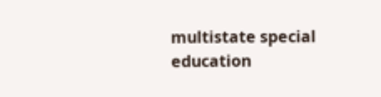multistate special education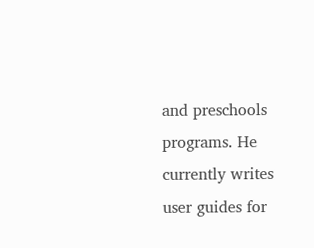and preschools programs. He currently writes user guides for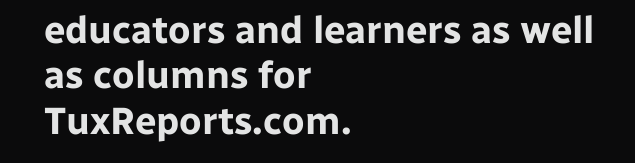educators and learners as well as columns for TuxReports.com.